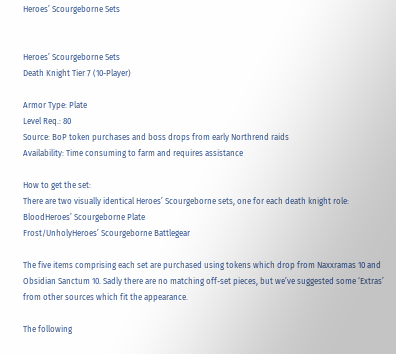Heroes’ Scourgeborne Sets


Heroes’ Scourgeborne Sets
Death Knight Tier 7 (10-Player)

Armor Type: Plate
Level Req.: 80
Source: BoP token purchases and boss drops from early Northrend raids
Availability: Time consuming to farm and requires assistance

How to get the set:
There are two visually identical Heroes’ Scourgeborne sets, one for each death knight role:
BloodHeroes’ Scourgeborne Plate
Frost/UnholyHeroes’ Scourgeborne Battlegear

The five items comprising each set are purchased using tokens which drop from Naxxramas 10 and Obsidian Sanctum 10. Sadly there are no matching off-set pieces, but we’ve suggested some ‘Extras’ from other sources which fit the appearance.

The following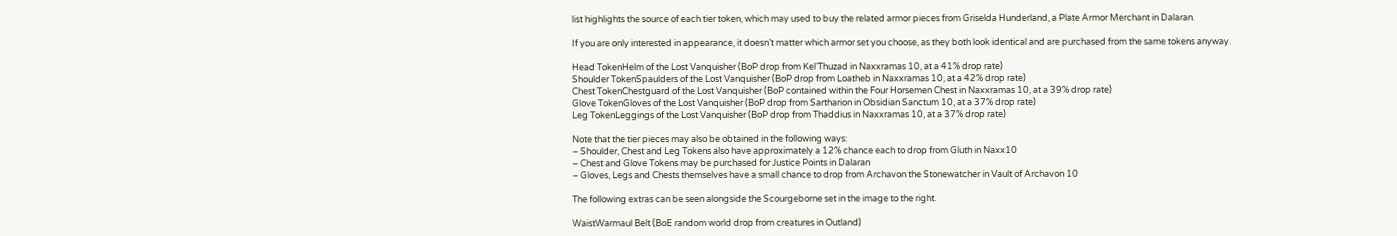list highlights the source of each tier token, which may used to buy the related armor pieces from Griselda Hunderland, a Plate Armor Merchant in Dalaran.

If you are only interested in appearance, it doesn’t matter which armor set you choose, as they both look identical and are purchased from the same tokens anyway.

Head TokenHelm of the Lost Vanquisher (BoP drop from Kel’Thuzad in Naxxramas 10, at a 41% drop rate)
Shoulder TokenSpaulders of the Lost Vanquisher (BoP drop from Loatheb in Naxxramas 10, at a 42% drop rate)
Chest TokenChestguard of the Lost Vanquisher (BoP contained within the Four Horsemen Chest in Naxxramas 10, at a 39% drop rate)
Glove TokenGloves of the Lost Vanquisher (BoP drop from Sartharion in Obsidian Sanctum 10, at a 37% drop rate)
Leg TokenLeggings of the Lost Vanquisher (BoP drop from Thaddius in Naxxramas 10, at a 37% drop rate)

Note that the tier pieces may also be obtained in the following ways:
– Shoulder, Chest and Leg Tokens also have approximately a 12% chance each to drop from Gluth in Naxx10
– Chest and Glove Tokens may be purchased for Justice Points in Dalaran
– Gloves, Legs and Chests themselves have a small chance to drop from Archavon the Stonewatcher in Vault of Archavon 10

The following extras can be seen alongside the Scourgeborne set in the image to the right.

WaistWarmaul Belt (BoE random world drop from creatures in Outland)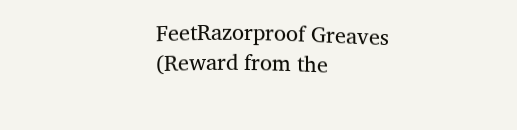FeetRazorproof Greaves (Reward from the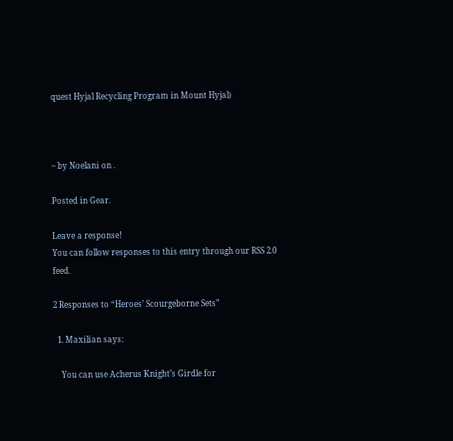quest Hyjal Recycling Program in Mount Hyjal)



~ by Noelani on .

Posted in Gear.

Leave a response!
You can follow responses to this entry through our RSS 2.0 feed.

2 Responses to “Heroes’ Scourgeborne Sets”

  1. Maxilian says:

    You can use Acherus Knight’s Girdle for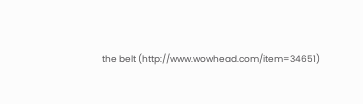the belt (http://www.wowhead.com/item=34651)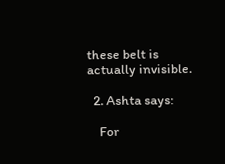these belt is actually invisible.

  2. Ashta says:

    For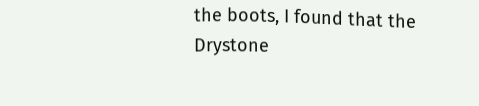the boots, I found that the Drystone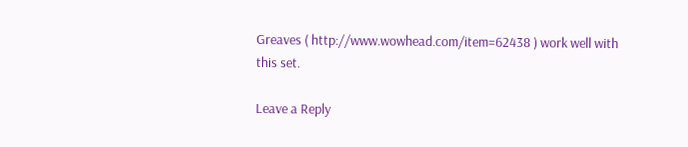Greaves ( http://www.wowhead.com/item=62438 ) work well with this set.

Leave a Reply